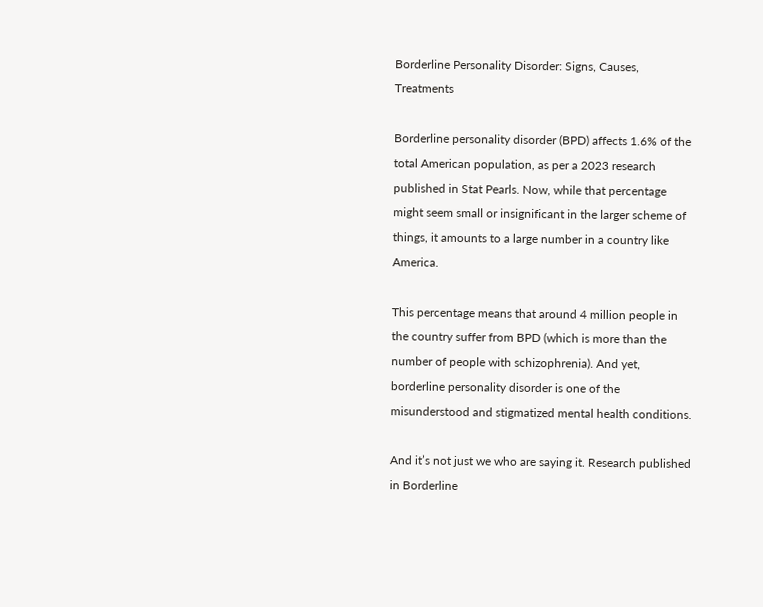Borderline Personality Disorder: Signs, Causes, Treatments

Borderline personality disorder (BPD) affects 1.6% of the total American population, as per a 2023 research published in Stat Pearls. Now, while that percentage might seem small or insignificant in the larger scheme of things, it amounts to a large number in a country like America.

This percentage means that around 4 million people in the country suffer from BPD (which is more than the number of people with schizophrenia). And yet, borderline personality disorder is one of the misunderstood and stigmatized mental health conditions.

And it’s not just we who are saying it. Research published in Borderline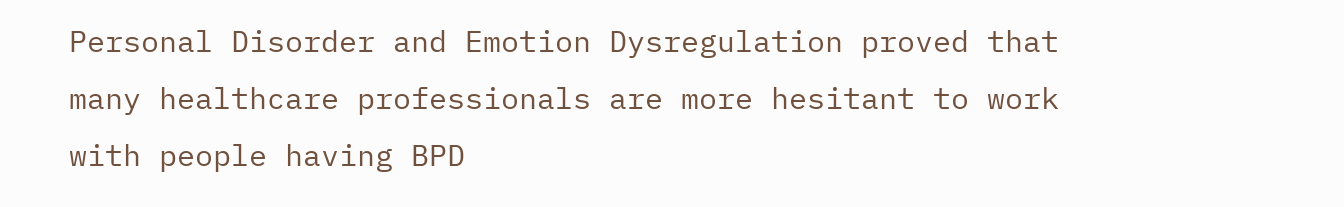Personal Disorder and Emotion Dysregulation proved that many healthcare professionals are more hesitant to work with people having BPD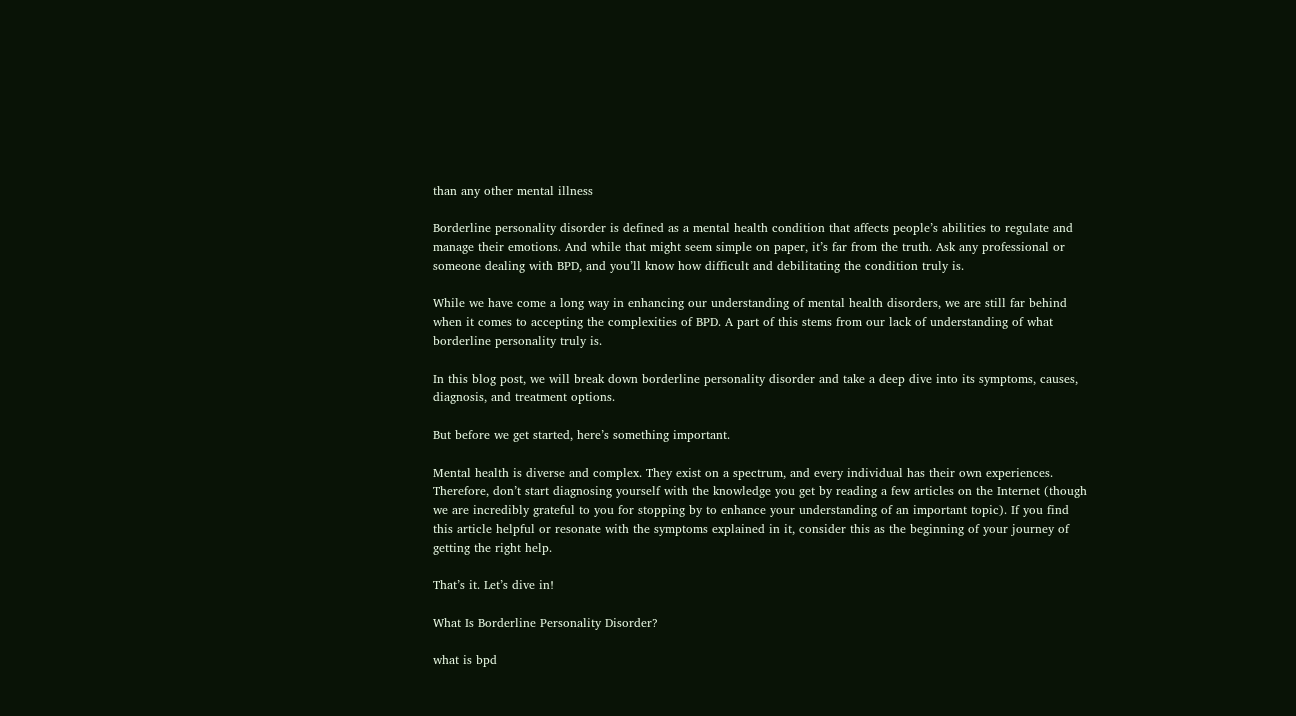than any other mental illness

Borderline personality disorder is defined as a mental health condition that affects people’s abilities to regulate and manage their emotions. And while that might seem simple on paper, it’s far from the truth. Ask any professional or someone dealing with BPD, and you’ll know how difficult and debilitating the condition truly is.

While we have come a long way in enhancing our understanding of mental health disorders, we are still far behind when it comes to accepting the complexities of BPD. A part of this stems from our lack of understanding of what borderline personality truly is.

In this blog post, we will break down borderline personality disorder and take a deep dive into its symptoms, causes, diagnosis, and treatment options.

But before we get started, here’s something important.

Mental health is diverse and complex. They exist on a spectrum, and every individual has their own experiences. Therefore, don’t start diagnosing yourself with the knowledge you get by reading a few articles on the Internet (though we are incredibly grateful to you for stopping by to enhance your understanding of an important topic). If you find this article helpful or resonate with the symptoms explained in it, consider this as the beginning of your journey of getting the right help.

That’s it. Let’s dive in!

What Is Borderline Personality Disorder?

what is bpd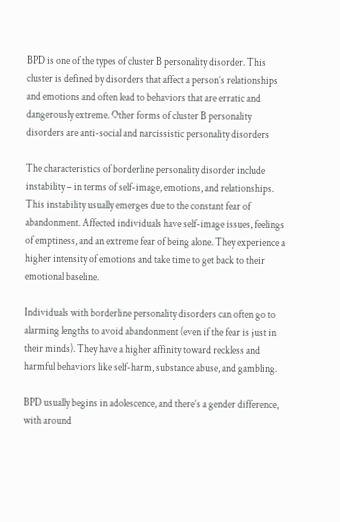BPD is one of the types of cluster B personality disorder. This cluster is defined by disorders that affect a person’s relationships and emotions and often lead to behaviors that are erratic and dangerously extreme. Other forms of cluster B personality disorders are anti-social and narcissistic personality disorders

The characteristics of borderline personality disorder include instability – in terms of self-image, emotions, and relationships. This instability usually emerges due to the constant fear of abandonment. Affected individuals have self-image issues, feelings of emptiness, and an extreme fear of being alone. They experience a higher intensity of emotions and take time to get back to their emotional baseline.

Individuals with borderline personality disorders can often go to alarming lengths to avoid abandonment (even if the fear is just in their minds). They have a higher affinity toward reckless and harmful behaviors like self-harm, substance abuse, and gambling.

BPD usually begins in adolescence, and there’s a gender difference, with around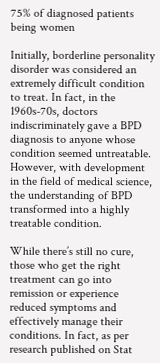75% of diagnosed patients being women

Initially, borderline personality disorder was considered an extremely difficult condition to treat. In fact, in the 1960s-70s, doctors indiscriminately gave a BPD diagnosis to anyone whose condition seemed untreatable. However, with development in the field of medical science, the understanding of BPD transformed into a highly treatable condition.

While there’s still no cure, those who get the right treatment can go into remission or experience reduced symptoms and effectively manage their conditions. In fact, as per research published on Stat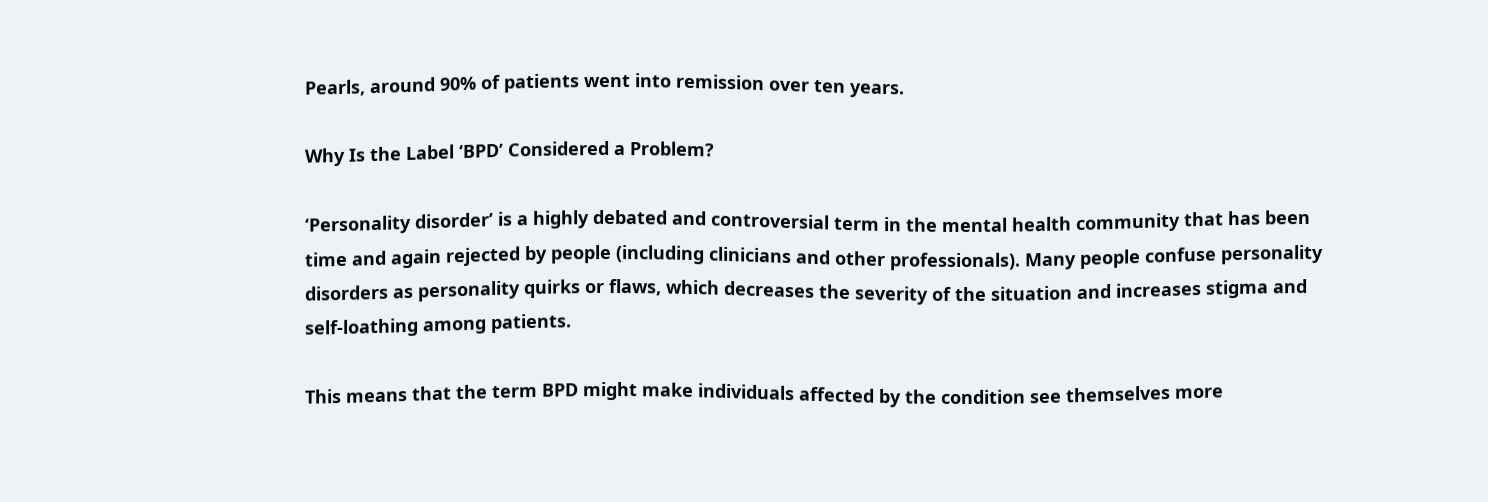Pearls, around 90% of patients went into remission over ten years.

Why Is the Label ‘BPD’ Considered a Problem?

‘Personality disorder’ is a highly debated and controversial term in the mental health community that has been time and again rejected by people (including clinicians and other professionals). Many people confuse personality disorders as personality quirks or flaws, which decreases the severity of the situation and increases stigma and self-loathing among patients.

This means that the term BPD might make individuals affected by the condition see themselves more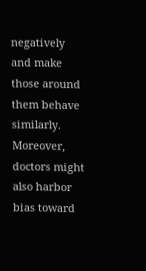negatively and make those around them behave similarly. Moreover, doctors might also harbor bias toward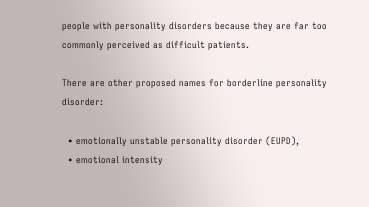people with personality disorders because they are far too commonly perceived as difficult patients.

There are other proposed names for borderline personality disorder:

  • emotionally unstable personality disorder (EUPD),
  • emotional intensity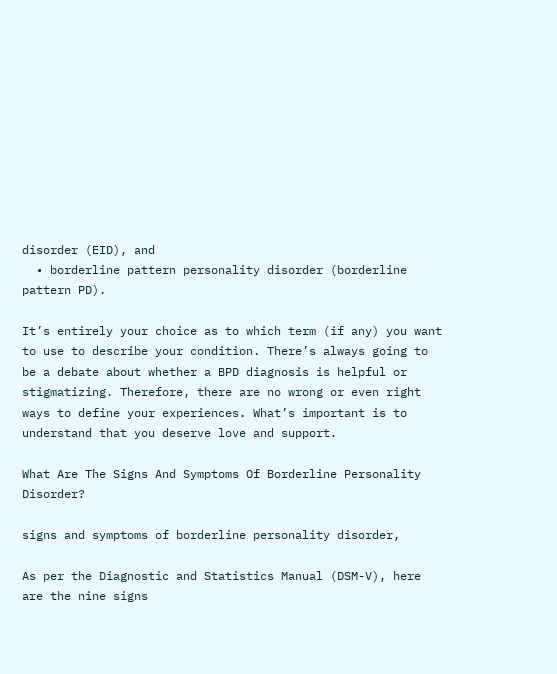disorder (EID), and
  • borderline pattern personality disorder (borderline pattern PD).

It’s entirely your choice as to which term (if any) you want to use to describe your condition. There’s always going to be a debate about whether a BPD diagnosis is helpful or stigmatizing. Therefore, there are no wrong or even right ways to define your experiences. What’s important is to understand that you deserve love and support.

What Are The Signs And Symptoms Of Borderline Personality Disorder?

signs and symptoms of borderline personality disorder,

As per the Diagnostic and Statistics Manual (DSM-V), here are the nine signs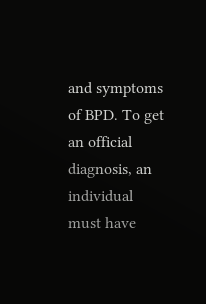and symptoms of BPD. To get an official diagnosis, an individual must have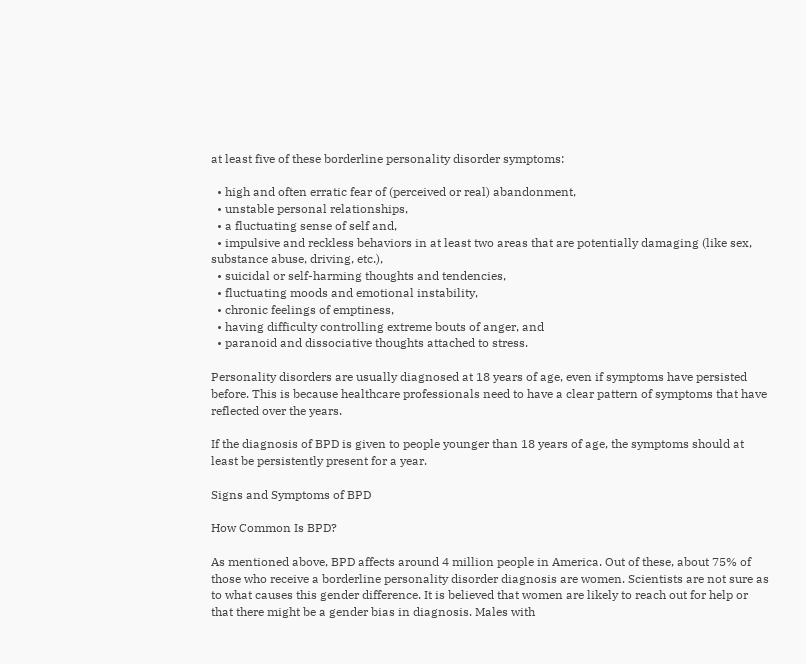at least five of these borderline personality disorder symptoms:

  • high and often erratic fear of (perceived or real) abandonment,
  • unstable personal relationships,
  • a fluctuating sense of self and,
  • impulsive and reckless behaviors in at least two areas that are potentially damaging (like sex, substance abuse, driving, etc.),
  • suicidal or self-harming thoughts and tendencies,
  • fluctuating moods and emotional instability,
  • chronic feelings of emptiness,
  • having difficulty controlling extreme bouts of anger, and
  • paranoid and dissociative thoughts attached to stress.

Personality disorders are usually diagnosed at 18 years of age, even if symptoms have persisted before. This is because healthcare professionals need to have a clear pattern of symptoms that have reflected over the years.

If the diagnosis of BPD is given to people younger than 18 years of age, the symptoms should at least be persistently present for a year.

Signs and Symptoms of BPD

How Common Is BPD?

As mentioned above, BPD affects around 4 million people in America. Out of these, about 75% of those who receive a borderline personality disorder diagnosis are women. Scientists are not sure as to what causes this gender difference. It is believed that women are likely to reach out for help or that there might be a gender bias in diagnosis. Males with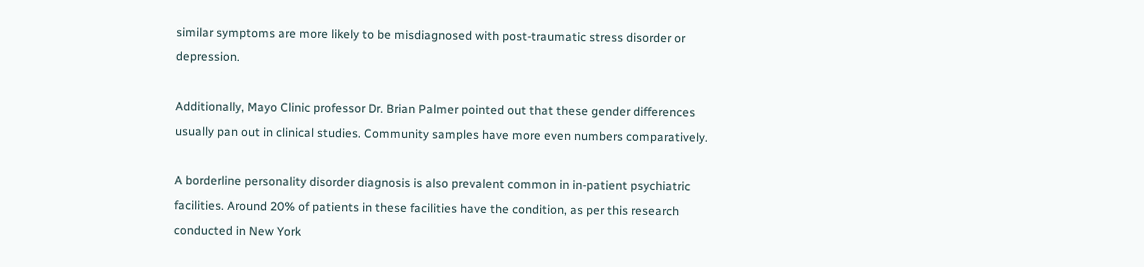similar symptoms are more likely to be misdiagnosed with post-traumatic stress disorder or depression.

Additionally, Mayo Clinic professor Dr. Brian Palmer pointed out that these gender differences usually pan out in clinical studies. Community samples have more even numbers comparatively.

A borderline personality disorder diagnosis is also prevalent common in in-patient psychiatric facilities. Around 20% of patients in these facilities have the condition, as per this research conducted in New York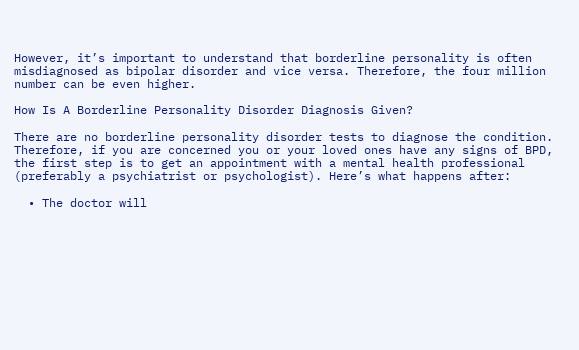However, it’s important to understand that borderline personality is often misdiagnosed as bipolar disorder and vice versa. Therefore, the four million number can be even higher.

How Is A Borderline Personality Disorder Diagnosis Given?

There are no borderline personality disorder tests to diagnose the condition. Therefore, if you are concerned you or your loved ones have any signs of BPD, the first step is to get an appointment with a mental health professional (preferably a psychiatrist or psychologist). Here’s what happens after:

  • The doctor will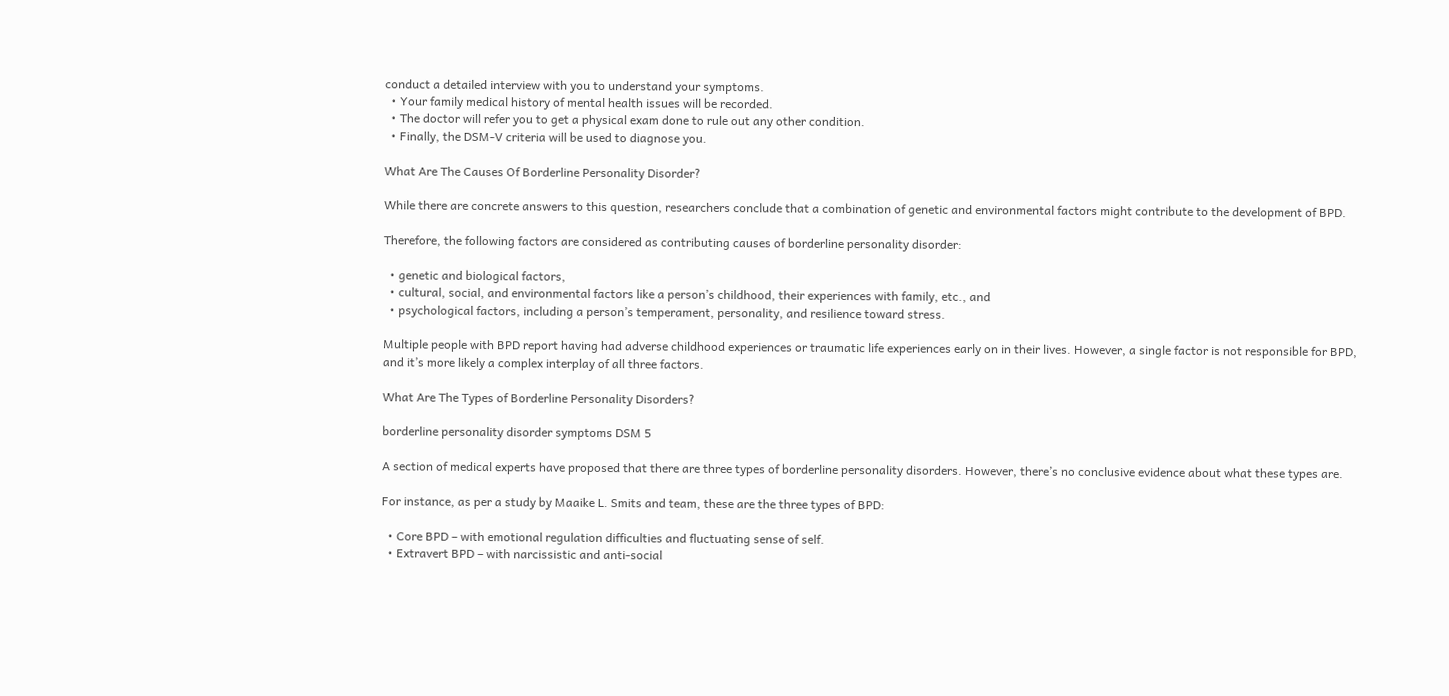conduct a detailed interview with you to understand your symptoms.
  • Your family medical history of mental health issues will be recorded.
  • The doctor will refer you to get a physical exam done to rule out any other condition.
  • Finally, the DSM-V criteria will be used to diagnose you.

What Are The Causes Of Borderline Personality Disorder?

While there are concrete answers to this question, researchers conclude that a combination of genetic and environmental factors might contribute to the development of BPD.

Therefore, the following factors are considered as contributing causes of borderline personality disorder:

  • genetic and biological factors,
  • cultural, social, and environmental factors like a person’s childhood, their experiences with family, etc., and
  • psychological factors, including a person’s temperament, personality, and resilience toward stress.

Multiple people with BPD report having had adverse childhood experiences or traumatic life experiences early on in their lives. However, a single factor is not responsible for BPD, and it’s more likely a complex interplay of all three factors.

What Are The Types of Borderline Personality Disorders?

borderline personality disorder symptoms DSM 5

A section of medical experts have proposed that there are three types of borderline personality disorders. However, there’s no conclusive evidence about what these types are.

For instance, as per a study by Maaike L. Smits and team, these are the three types of BPD:

  • Core BPD – with emotional regulation difficulties and fluctuating sense of self.
  • Extravert BPD – with narcissistic and anti-social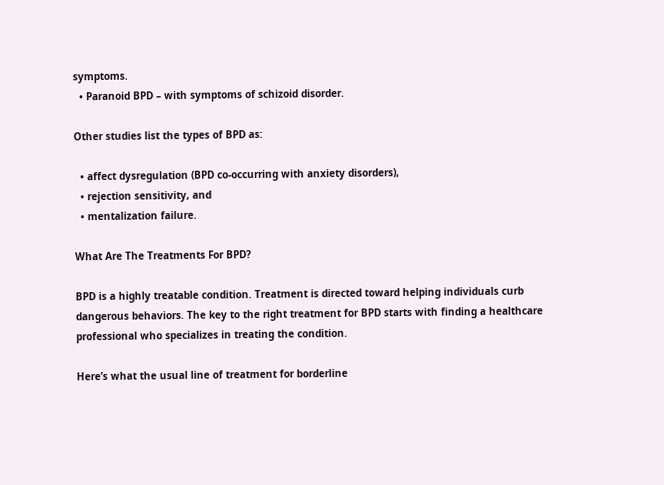symptoms.
  • Paranoid BPD – with symptoms of schizoid disorder.

Other studies list the types of BPD as:

  • affect dysregulation (BPD co-occurring with anxiety disorders),
  • rejection sensitivity, and
  • mentalization failure.

What Are The Treatments For BPD?

BPD is a highly treatable condition. Treatment is directed toward helping individuals curb dangerous behaviors. The key to the right treatment for BPD starts with finding a healthcare professional who specializes in treating the condition.

Here’s what the usual line of treatment for borderline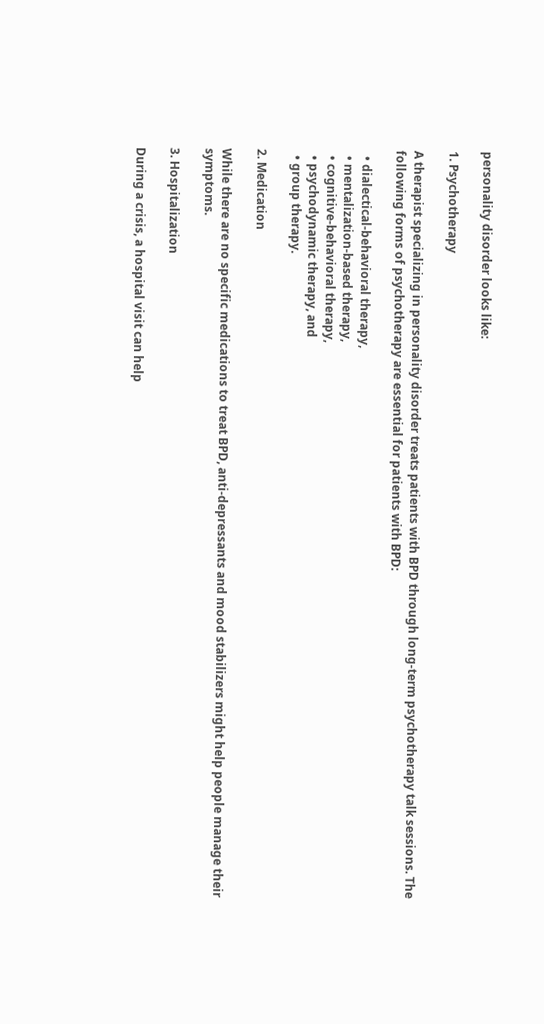personality disorder looks like:

1. Psychotherapy

A therapist specializing in personality disorder treats patients with BPD through long-term psychotherapy talk sessions. The following forms of psychotherapy are essential for patients with BPD:

  • dialectical-behavioral therapy,
  • mentalization-based therapy,
  • cognitive-behavioral therapy,
  • psychodynamic therapy, and
  • group therapy.

2. Medication

While there are no specific medications to treat BPD, anti-depressants and mood stabilizers might help people manage their symptoms.

3. Hospitalization

During a crisis, a hospital visit can help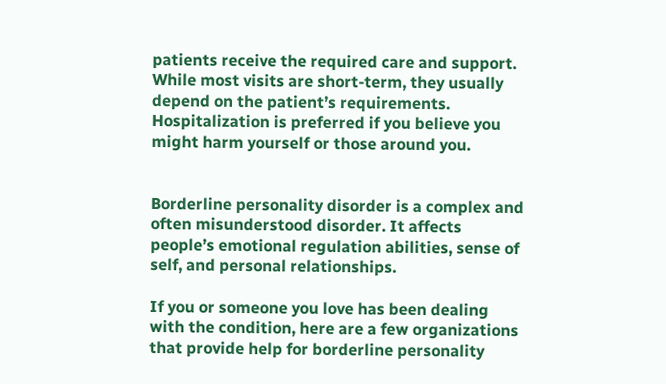patients receive the required care and support. While most visits are short-term, they usually depend on the patient’s requirements. Hospitalization is preferred if you believe you might harm yourself or those around you.


Borderline personality disorder is a complex and often misunderstood disorder. It affects people’s emotional regulation abilities, sense of self, and personal relationships.

If you or someone you love has been dealing with the condition, here are a few organizations that provide help for borderline personality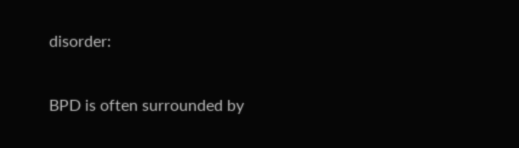disorder:

BPD is often surrounded by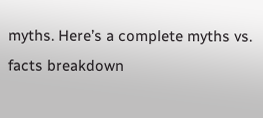myths. Here’s a complete myths vs. facts breakdown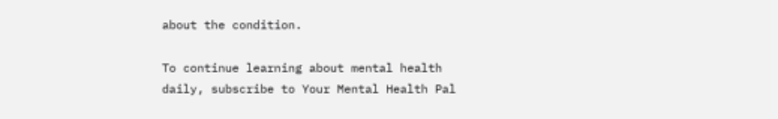about the condition.

To continue learning about mental health daily, subscribe to Your Mental Health Pal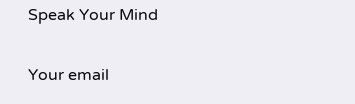Speak Your Mind

Your email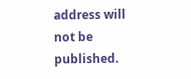address will not be published.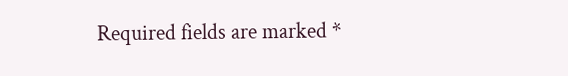Required fields are marked *